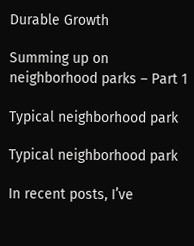Durable Growth

Summing up on neighborhood parks – Part 1

Typical neighborhood park

Typical neighborhood park

In recent posts, I’ve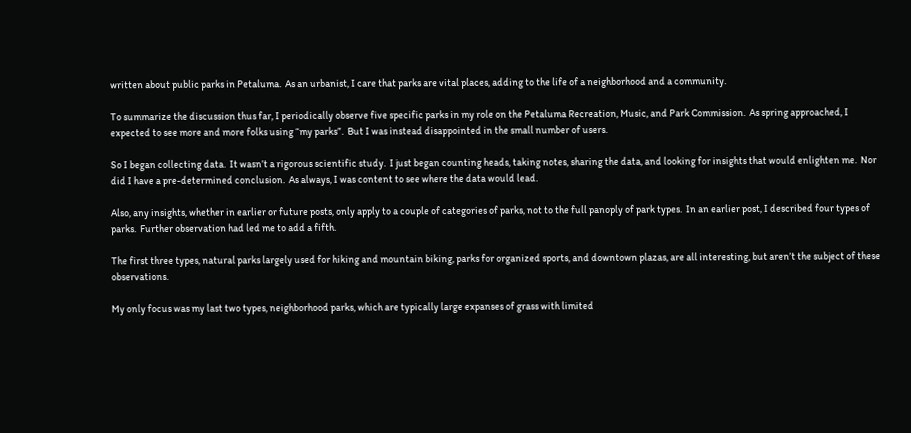written about public parks in Petaluma.  As an urbanist, I care that parks are vital places, adding to the life of a neighborhood and a community.

To summarize the discussion thus far, I periodically observe five specific parks in my role on the Petaluma Recreation, Music, and Park Commission.  As spring approached, I expected to see more and more folks using “my parks”.  But I was instead disappointed in the small number of users.

So I began collecting data.  It wasn’t a rigorous scientific study.  I just began counting heads, taking notes, sharing the data, and looking for insights that would enlighten me.  Nor did I have a pre-determined conclusion.  As always, I was content to see where the data would lead.

Also, any insights, whether in earlier or future posts, only apply to a couple of categories of parks, not to the full panoply of park types.  In an earlier post, I described four types of parks.  Further observation had led me to add a fifth.

The first three types, natural parks largely used for hiking and mountain biking, parks for organized sports, and downtown plazas, are all interesting, but aren’t the subject of these observations.

My only focus was my last two types, neighborhood parks, which are typically large expanses of grass with limited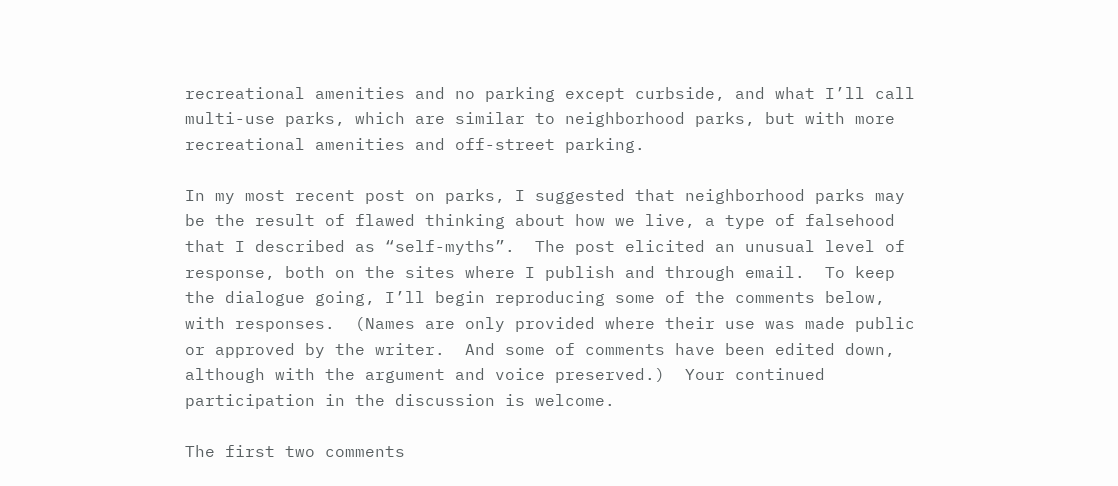recreational amenities and no parking except curbside, and what I’ll call multi-use parks, which are similar to neighborhood parks, but with more recreational amenities and off-street parking.

In my most recent post on parks, I suggested that neighborhood parks may be the result of flawed thinking about how we live, a type of falsehood that I described as “self-myths”.  The post elicited an unusual level of response, both on the sites where I publish and through email.  To keep the dialogue going, I’ll begin reproducing some of the comments below, with responses.  (Names are only provided where their use was made public or approved by the writer.  And some of comments have been edited down, although with the argument and voice preserved.)  Your continued participation in the discussion is welcome.

The first two comments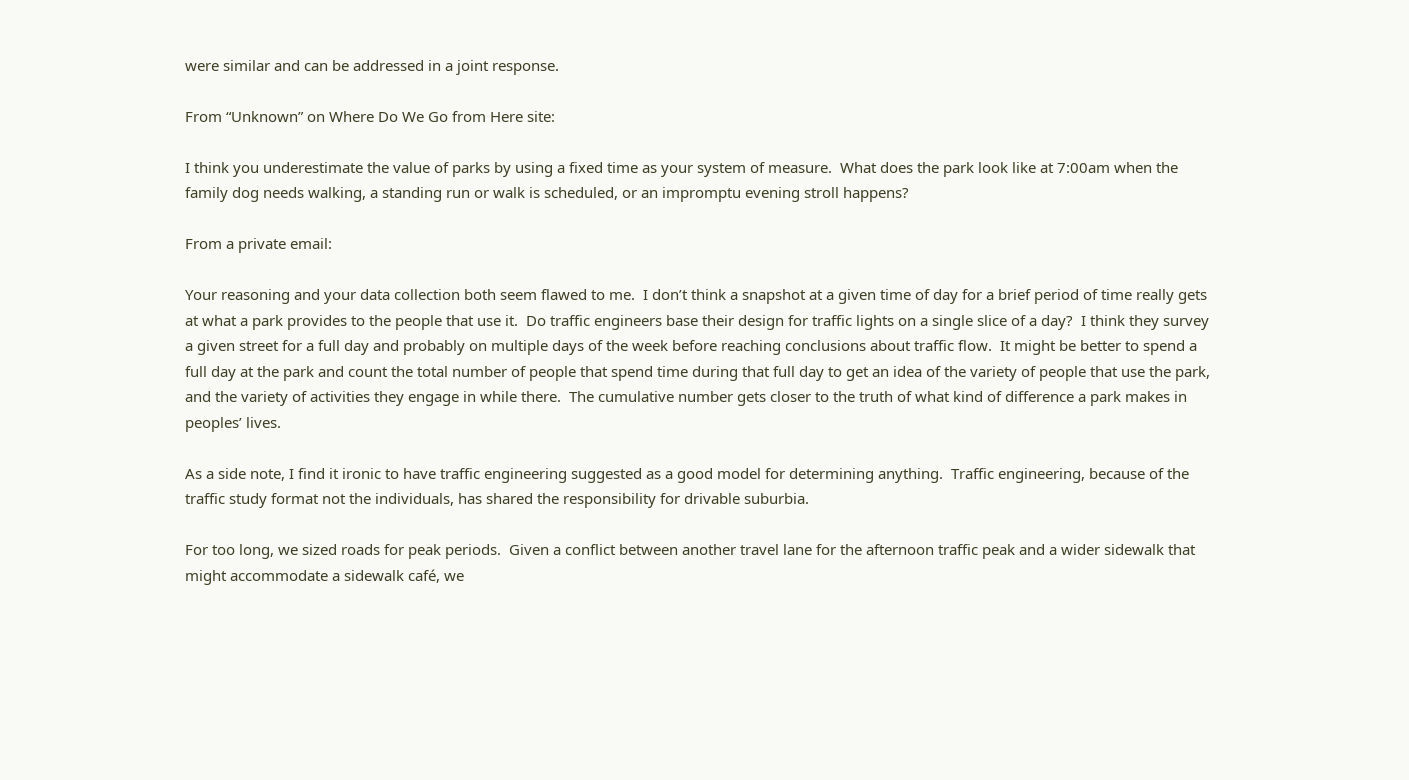were similar and can be addressed in a joint response.

From “Unknown” on Where Do We Go from Here site:

I think you underestimate the value of parks by using a fixed time as your system of measure.  What does the park look like at 7:00am when the family dog needs walking, a standing run or walk is scheduled, or an impromptu evening stroll happens?

From a private email:

Your reasoning and your data collection both seem flawed to me.  I don’t think a snapshot at a given time of day for a brief period of time really gets at what a park provides to the people that use it.  Do traffic engineers base their design for traffic lights on a single slice of a day?  I think they survey a given street for a full day and probably on multiple days of the week before reaching conclusions about traffic flow.  It might be better to spend a full day at the park and count the total number of people that spend time during that full day to get an idea of the variety of people that use the park, and the variety of activities they engage in while there.  The cumulative number gets closer to the truth of what kind of difference a park makes in peoples’ lives.

As a side note, I find it ironic to have traffic engineering suggested as a good model for determining anything.  Traffic engineering, because of the traffic study format not the individuals, has shared the responsibility for drivable suburbia.

For too long, we sized roads for peak periods.  Given a conflict between another travel lane for the afternoon traffic peak and a wider sidewalk that might accommodate a sidewalk café, we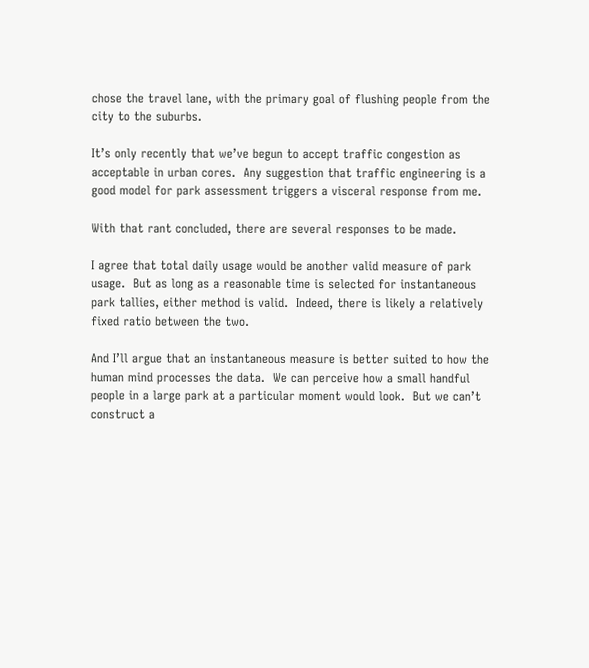chose the travel lane, with the primary goal of flushing people from the city to the suburbs.

It’s only recently that we’ve begun to accept traffic congestion as acceptable in urban cores.  Any suggestion that traffic engineering is a good model for park assessment triggers a visceral response from me.

With that rant concluded, there are several responses to be made.

I agree that total daily usage would be another valid measure of park usage.  But as long as a reasonable time is selected for instantaneous park tallies, either method is valid.  Indeed, there is likely a relatively fixed ratio between the two.

And I’ll argue that an instantaneous measure is better suited to how the human mind processes the data.  We can perceive how a small handful people in a large park at a particular moment would look.  But we can’t construct a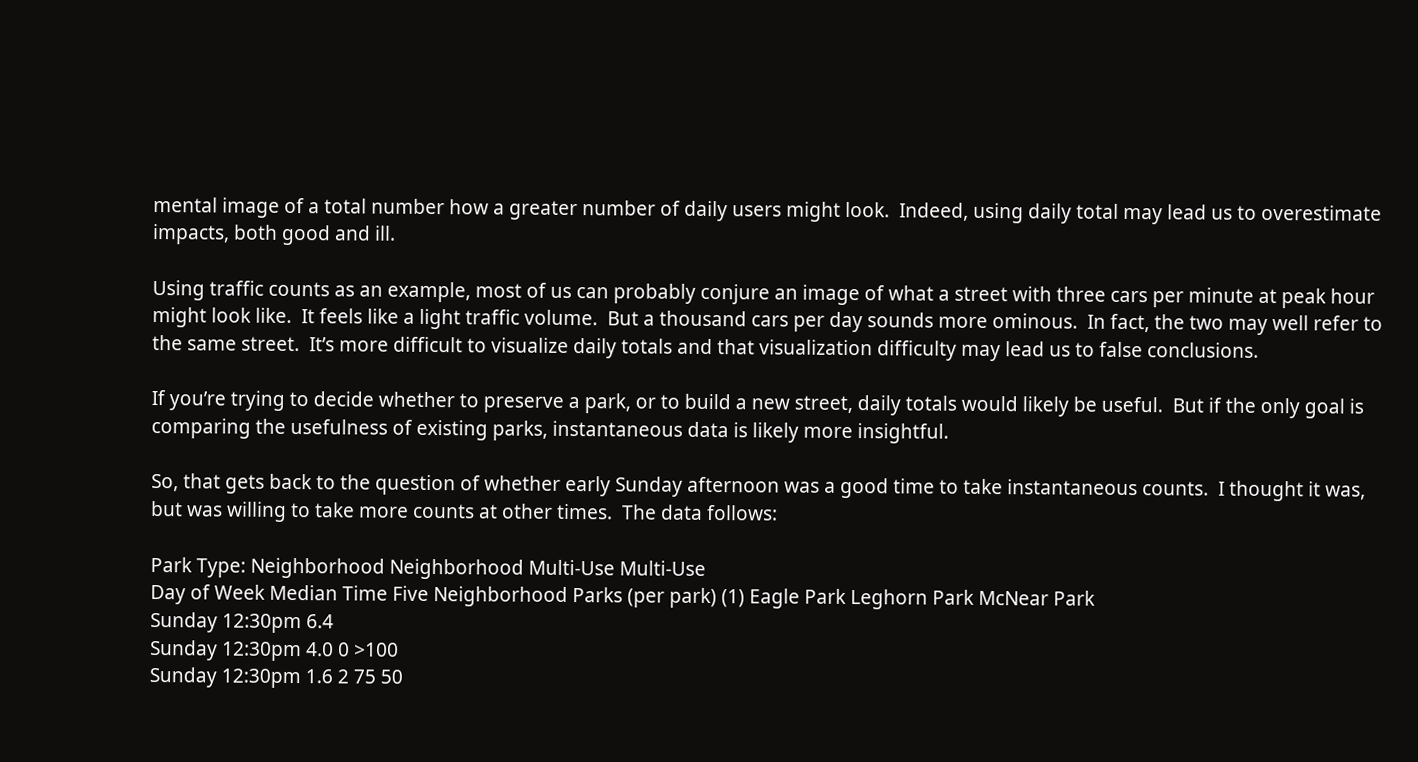mental image of a total number how a greater number of daily users might look.  Indeed, using daily total may lead us to overestimate impacts, both good and ill.

Using traffic counts as an example, most of us can probably conjure an image of what a street with three cars per minute at peak hour might look like.  It feels like a light traffic volume.  But a thousand cars per day sounds more ominous.  In fact, the two may well refer to the same street.  It’s more difficult to visualize daily totals and that visualization difficulty may lead us to false conclusions.

If you’re trying to decide whether to preserve a park, or to build a new street, daily totals would likely be useful.  But if the only goal is comparing the usefulness of existing parks, instantaneous data is likely more insightful.

So, that gets back to the question of whether early Sunday afternoon was a good time to take instantaneous counts.  I thought it was, but was willing to take more counts at other times.  The data follows:

Park Type: Neighborhood Neighborhood Multi-Use Multi-Use
Day of Week Median Time Five Neighborhood Parks (per park) (1) Eagle Park Leghorn Park McNear Park
Sunday 12:30pm 6.4
Sunday 12:30pm 4.0 0 >100
Sunday 12:30pm 1.6 2 75 50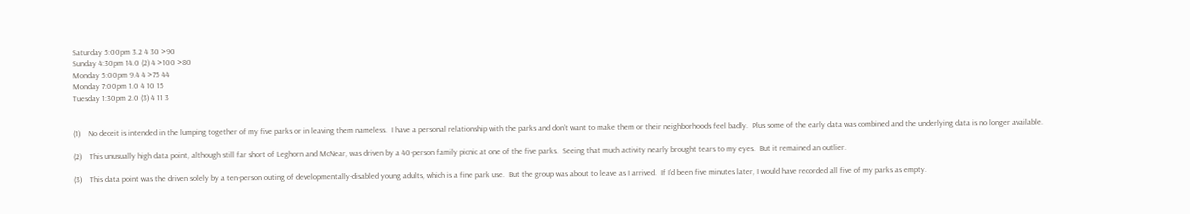Saturday 5:00pm 3.2 4 30 >90
Sunday 4:30pm 14.0 (2) 4 >100 >80
Monday 5:00pm 9.4 4 >75 44
Monday 7:00pm 1.0 4 10 15
Tuesday 1:30pm 2.0 (3) 4 11 3


(1)    No deceit is intended in the lumping together of my five parks or in leaving them nameless.  I have a personal relationship with the parks and don’t want to make them or their neighborhoods feel badly.  Plus some of the early data was combined and the underlying data is no longer available.

(2)    This unusually high data point, although still far short of Leghorn and McNear, was driven by a 40-person family picnic at one of the five parks.  Seeing that much activity nearly brought tears to my eyes.  But it remained an outlier.

(3)    This data point was the driven solely by a ten-person outing of developmentally-disabled young adults, which is a fine park use.  But the group was about to leave as I arrived.  If I’d been five minutes later, I would have recorded all five of my parks as empty.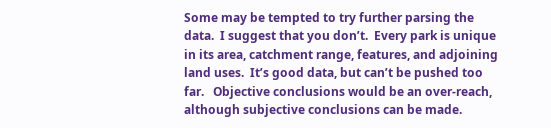Some may be tempted to try further parsing the data.  I suggest that you don’t.  Every park is unique in its area, catchment range, features, and adjoining land uses.  It’s good data, but can’t be pushed too far.   Objective conclusions would be an over-reach, although subjective conclusions can be made.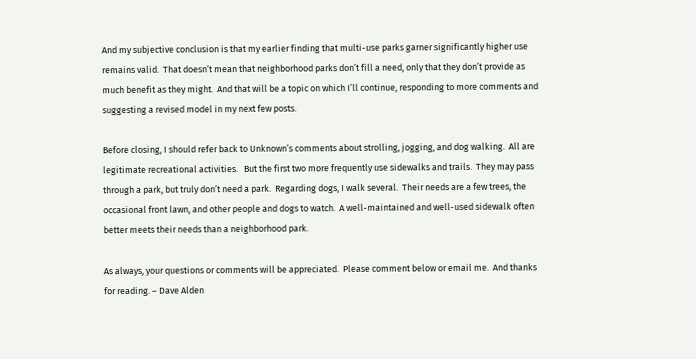And my subjective conclusion is that my earlier finding that multi-use parks garner significantly higher use remains valid.  That doesn’t mean that neighborhood parks don’t fill a need, only that they don’t provide as much benefit as they might.  And that will be a topic on which I’ll continue, responding to more comments and suggesting a revised model in my next few posts.

Before closing, I should refer back to Unknown’s comments about strolling, jogging, and dog walking.  All are legitimate recreational activities.   But the first two more frequently use sidewalks and trails.  They may pass through a park, but truly don’t need a park.  Regarding dogs, I walk several.  Their needs are a few trees, the occasional front lawn, and other people and dogs to watch.  A well-maintained and well-used sidewalk often better meets their needs than a neighborhood park.

As always, your questions or comments will be appreciated.  Please comment below or email me.  And thanks for reading. – Dave Alden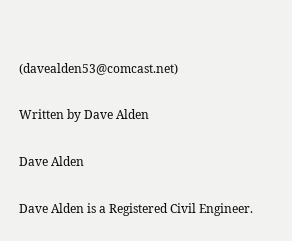(davealden53@comcast.net)

Written by Dave Alden

Dave Alden

Dave Alden is a Registered Civil Engineer.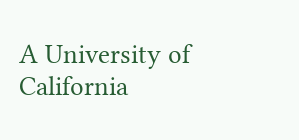A University of California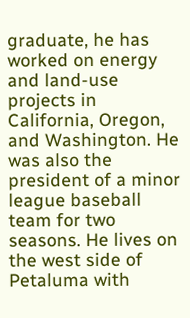graduate, he has worked on energy and land-use projects in California, Oregon, and Washington. He was also the president of a minor league baseball team for two seasons. He lives on the west side of Petaluma with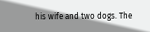his wife and two dogs. The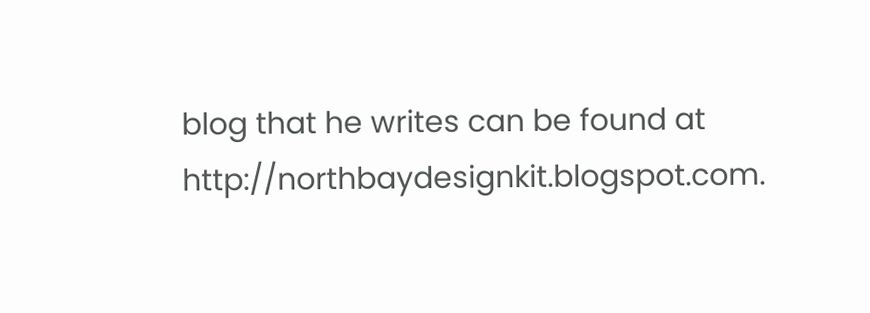blog that he writes can be found at http://northbaydesignkit.blogspot.com.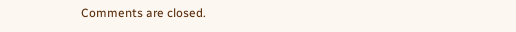Comments are closed.